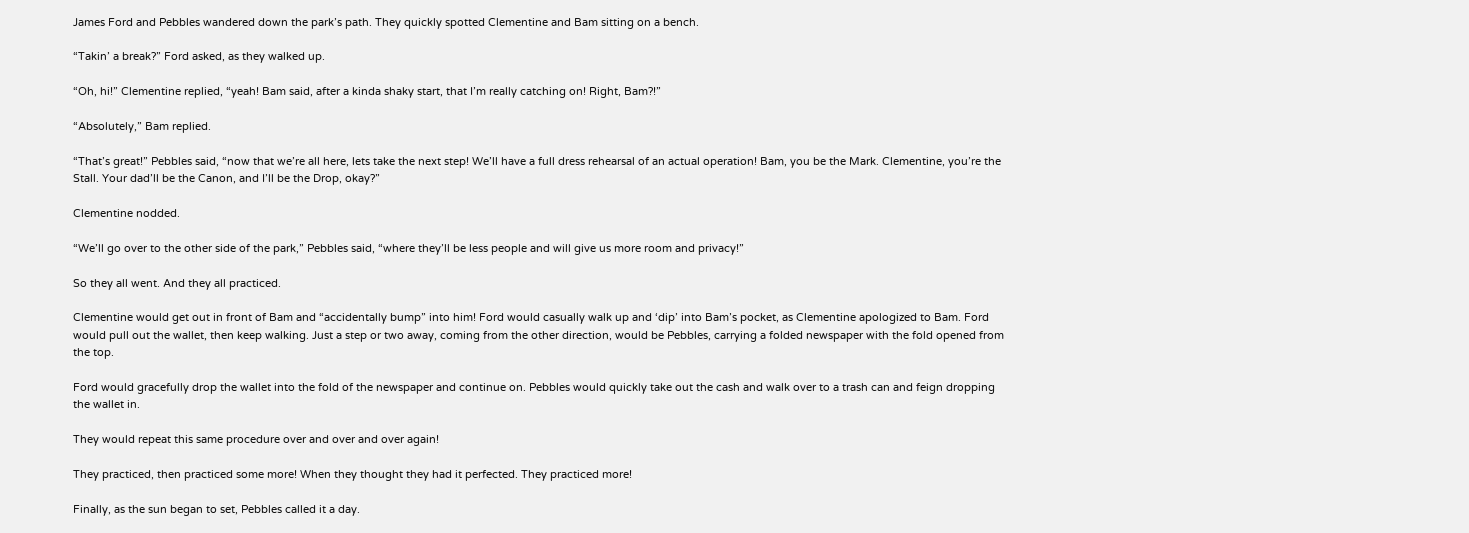James Ford and Pebbles wandered down the park’s path. They quickly spotted Clementine and Bam sitting on a bench.

“Takin’ a break?” Ford asked, as they walked up.

“Oh, hi!” Clementine replied, “yeah! Bam said, after a kinda shaky start, that I’m really catching on! Right, Bam?!”

“Absolutely,” Bam replied.

“That’s great!” Pebbles said, “now that we’re all here, lets take the next step! We’ll have a full dress rehearsal of an actual operation! Bam, you be the Mark. Clementine, you’re the Stall. Your dad’ll be the Canon, and I’ll be the Drop, okay?”

Clementine nodded.

“We’ll go over to the other side of the park,” Pebbles said, “where they’ll be less people and will give us more room and privacy!”

So they all went. And they all practiced.

Clementine would get out in front of Bam and “accidentally bump” into him! Ford would casually walk up and ‘dip’ into Bam’s pocket, as Clementine apologized to Bam. Ford would pull out the wallet, then keep walking. Just a step or two away, coming from the other direction, would be Pebbles, carrying a folded newspaper with the fold opened from the top.

Ford would gracefully drop the wallet into the fold of the newspaper and continue on. Pebbles would quickly take out the cash and walk over to a trash can and feign dropping the wallet in.

They would repeat this same procedure over and over and over again!

They practiced, then practiced some more! When they thought they had it perfected. They practiced more!

Finally, as the sun began to set, Pebbles called it a day.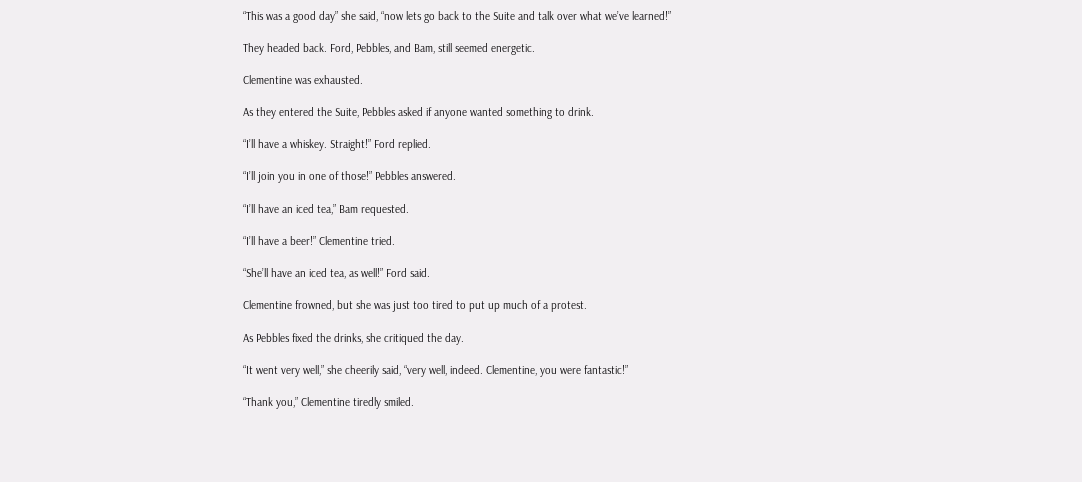“This was a good day” she said, “now lets go back to the Suite and talk over what we’ve learned!”

They headed back. Ford, Pebbles, and Bam, still seemed energetic.

Clementine was exhausted.

As they entered the Suite, Pebbles asked if anyone wanted something to drink.

“I’ll have a whiskey. Straight!” Ford replied.

“I’ll join you in one of those!” Pebbles answered.

“I’ll have an iced tea,” Bam requested.

“I’ll have a beer!” Clementine tried.

“She’ll have an iced tea, as well!” Ford said.

Clementine frowned, but she was just too tired to put up much of a protest.

As Pebbles fixed the drinks, she critiqued the day.

“It went very well,” she cheerily said, “very well, indeed. Clementine, you were fantastic!”

“Thank you,” Clementine tiredly smiled.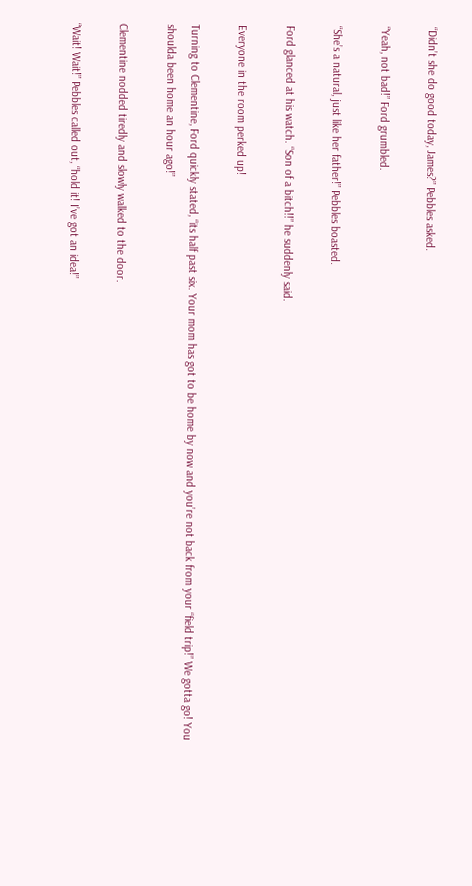“Didn’t she do good today, James?” Pebbles asked.

“Yeah, not bad!” Ford grumbled.

“She’s a natural, just like her father!” Pebbles boasted.

Ford glanced at his watch. “Son of a bitch!!” he suddenly said.

Everyone in the room perked up!

Turning to Clementine, Ford quickly stated, “its half past six. Your mom has got to be home by now and you’re not back from your “field trip!” We gotta go! You shoulda been home an hour ago!”

Clementine nodded tiredly and slowly walked to the door.

“Wait! Wait!” Pebbles called out, “hold it! I’ve got an idea!”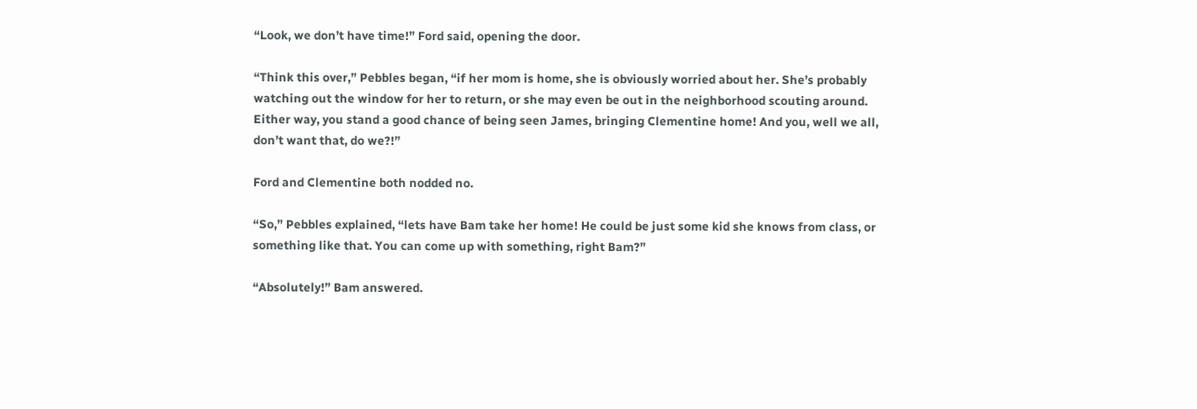“Look, we don’t have time!” Ford said, opening the door.

“Think this over,” Pebbles began, “if her mom is home, she is obviously worried about her. She’s probably watching out the window for her to return, or she may even be out in the neighborhood scouting around. Either way, you stand a good chance of being seen James, bringing Clementine home! And you, well we all, don’t want that, do we?!”

Ford and Clementine both nodded no.

“So,” Pebbles explained, “lets have Bam take her home! He could be just some kid she knows from class, or something like that. You can come up with something, right Bam?”

“Absolutely!” Bam answered.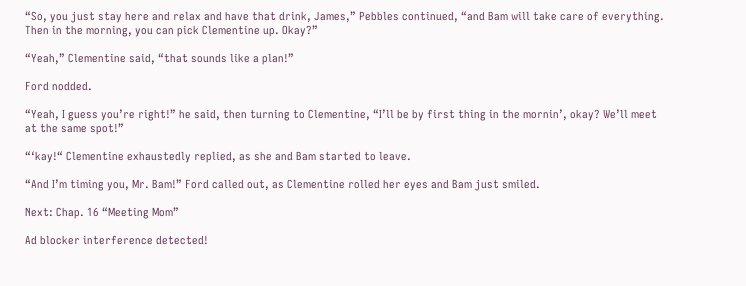“So, you just stay here and relax and have that drink, James,” Pebbles continued, “and Bam will take care of everything. Then in the morning, you can pick Clementine up. Okay?”

“Yeah,” Clementine said, “that sounds like a plan!”

Ford nodded.

“Yeah, I guess you’re right!” he said, then turning to Clementine, “I’ll be by first thing in the mornin’, okay? We’ll meet at the same spot!”

“‘kay!“ Clementine exhaustedly replied, as she and Bam started to leave.

“And I’m timing you, Mr. Bam!” Ford called out, as Clementine rolled her eyes and Bam just smiled.

Next: Chap. 16 “Meeting Mom”

Ad blocker interference detected!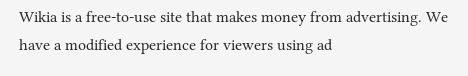Wikia is a free-to-use site that makes money from advertising. We have a modified experience for viewers using ad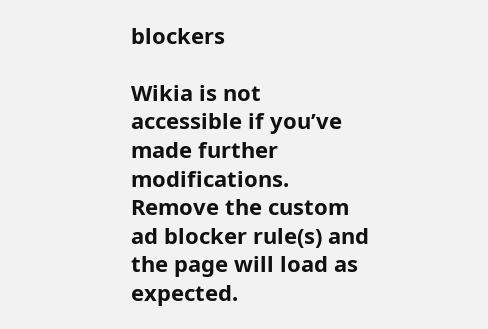blockers

Wikia is not accessible if you’ve made further modifications. Remove the custom ad blocker rule(s) and the page will load as expected.